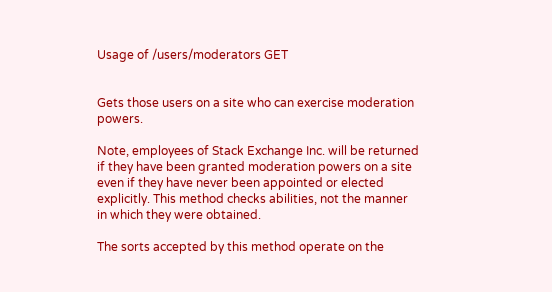Usage of /users/moderators GET


Gets those users on a site who can exercise moderation powers.

Note, employees of Stack Exchange Inc. will be returned if they have been granted moderation powers on a site even if they have never been appointed or elected explicitly. This method checks abilities, not the manner in which they were obtained.

The sorts accepted by this method operate on the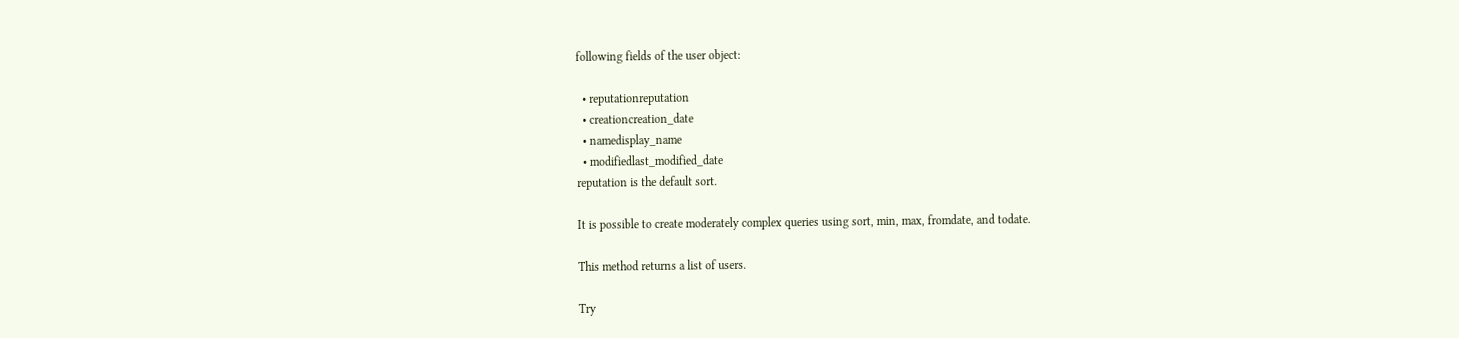following fields of the user object:

  • reputationreputation
  • creationcreation_date
  • namedisplay_name
  • modifiedlast_modified_date
reputation is the default sort.

It is possible to create moderately complex queries using sort, min, max, fromdate, and todate.

This method returns a list of users.

Try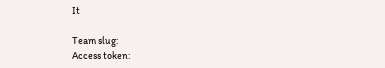It

Team slug:
Access token: